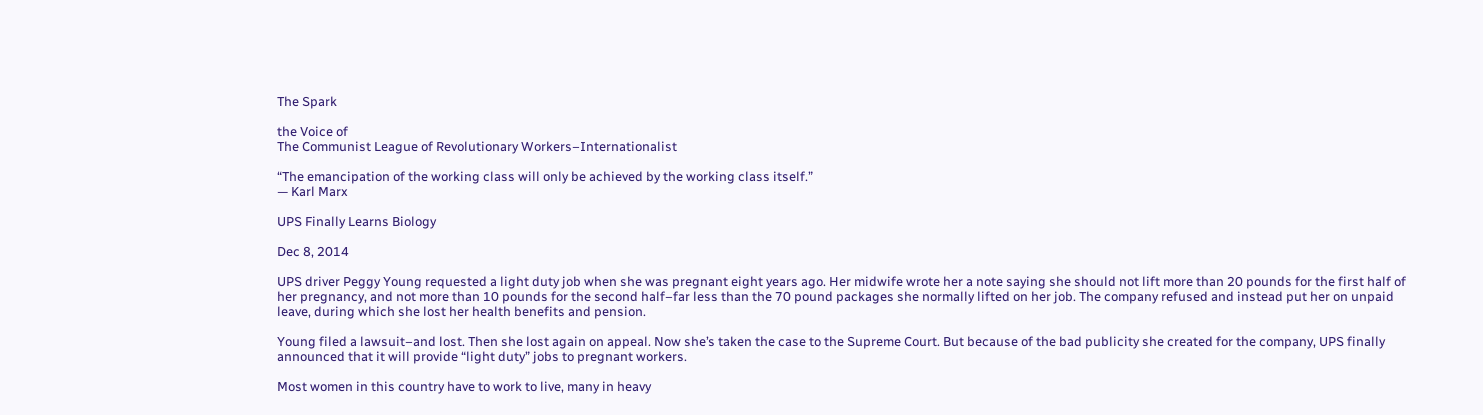The Spark

the Voice of
The Communist League of Revolutionary Workers–Internationalist

“The emancipation of the working class will only be achieved by the working class itself.”
— Karl Marx

UPS Finally Learns Biology

Dec 8, 2014

UPS driver Peggy Young requested a light duty job when she was pregnant eight years ago. Her midwife wrote her a note saying she should not lift more than 20 pounds for the first half of her pregnancy, and not more than 10 pounds for the second half–far less than the 70 pound packages she normally lifted on her job. The company refused and instead put her on unpaid leave, during which she lost her health benefits and pension.

Young filed a lawsuit–and lost. Then she lost again on appeal. Now she’s taken the case to the Supreme Court. But because of the bad publicity she created for the company, UPS finally announced that it will provide “light duty” jobs to pregnant workers.

Most women in this country have to work to live, many in heavy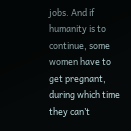jobs. And if humanity is to continue, some women have to get pregnant, during which time they can’t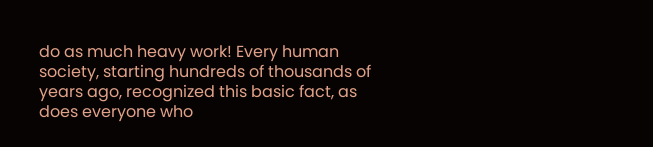do as much heavy work! Every human society, starting hundreds of thousands of years ago, recognized this basic fact, as does everyone who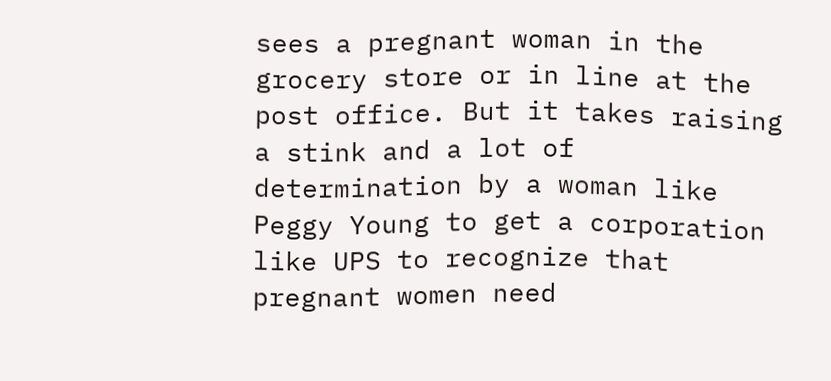sees a pregnant woman in the grocery store or in line at the post office. But it takes raising a stink and a lot of determination by a woman like Peggy Young to get a corporation like UPS to recognize that pregnant women need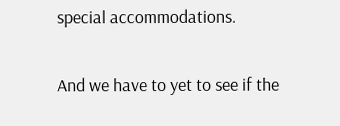special accommodations.

And we have to yet to see if the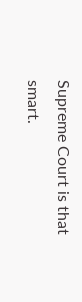Supreme Court is that smart.